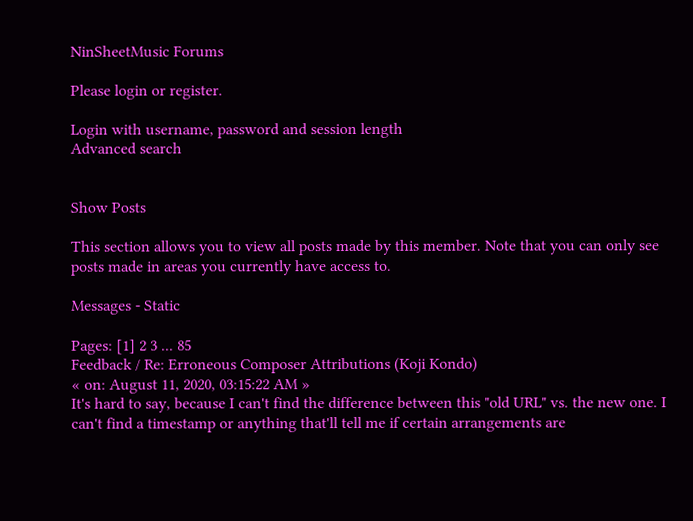NinSheetMusic Forums

Please login or register.

Login with username, password and session length
Advanced search


Show Posts

This section allows you to view all posts made by this member. Note that you can only see posts made in areas you currently have access to.

Messages - Static

Pages: [1] 2 3 ... 85
Feedback / Re: Erroneous Composer Attributions (Koji Kondo)
« on: August 11, 2020, 03:15:22 AM »
It's hard to say, because I can't find the difference between this "old URL" vs. the new one. I can't find a timestamp or anything that'll tell me if certain arrangements are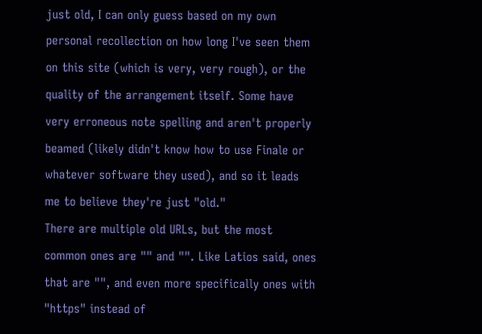just old, I can only guess based on my own personal recollection on how long I've seen them on this site (which is very, very rough), or the quality of the arrangement itself. Some have very erroneous note spelling and aren't properly beamed (likely didn't know how to use Finale or whatever software they used), and so it leads me to believe they're just "old."
There are multiple old URLs, but the most common ones are "" and "". Like Latios said, ones that are "", and even more specifically ones with "https" instead of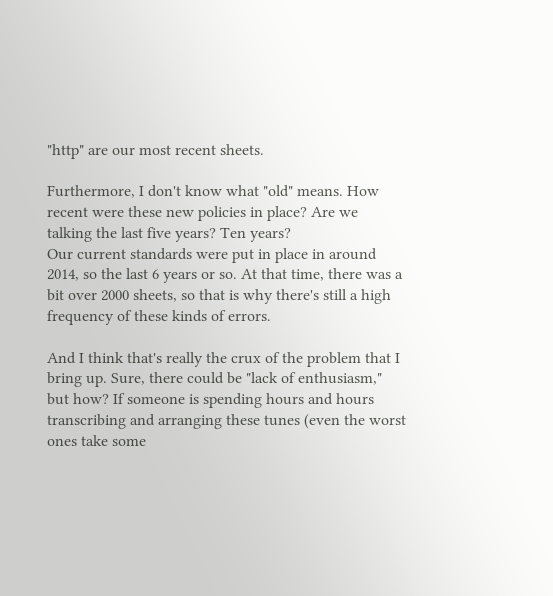"http" are our most recent sheets.

Furthermore, I don't know what "old" means. How recent were these new policies in place? Are we talking the last five years? Ten years?
Our current standards were put in place in around 2014, so the last 6 years or so. At that time, there was a bit over 2000 sheets, so that is why there's still a high frequency of these kinds of errors.

And I think that's really the crux of the problem that I bring up. Sure, there could be "lack of enthusiasm," but how? If someone is spending hours and hours transcribing and arranging these tunes (even the worst ones take some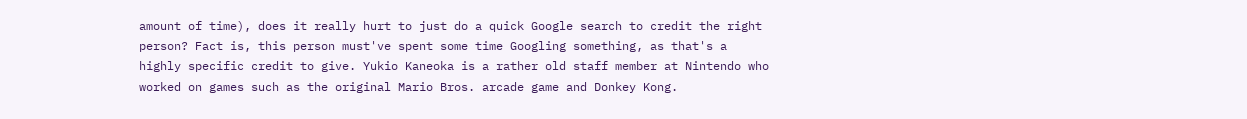amount of time), does it really hurt to just do a quick Google search to credit the right person? Fact is, this person must've spent some time Googling something, as that's a highly specific credit to give. Yukio Kaneoka is a rather old staff member at Nintendo who worked on games such as the original Mario Bros. arcade game and Donkey Kong.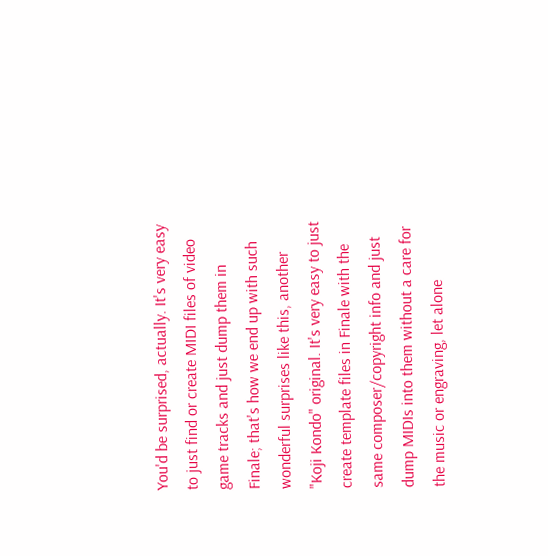You'd be surprised, actually. It's very easy to just find or create MIDI files of video game tracks and just dump them in Finale; that's how we end up with such wonderful surprises like this, another "Koji Kondo" original. It's very easy to just create template files in Finale with the same composer/copyright info and just dump MIDIs into them without a care for the music or engraving, let alone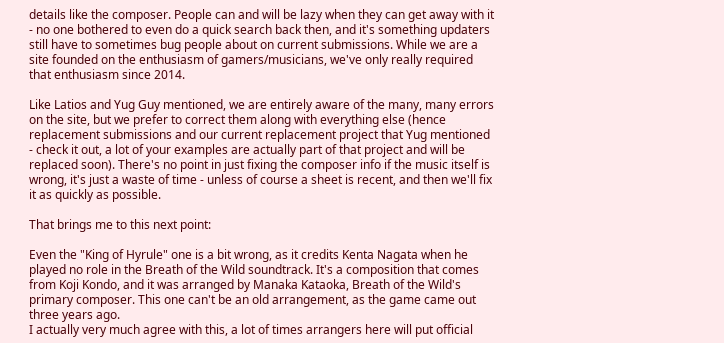details like the composer. People can and will be lazy when they can get away with it - no one bothered to even do a quick search back then, and it's something updaters still have to sometimes bug people about on current submissions. While we are a site founded on the enthusiasm of gamers/musicians, we've only really required that enthusiasm since 2014.

Like Latios and Yug Guy mentioned, we are entirely aware of the many, many errors on the site, but we prefer to correct them along with everything else (hence replacement submissions and our current replacement project that Yug mentioned - check it out, a lot of your examples are actually part of that project and will be replaced soon). There's no point in just fixing the composer info if the music itself is wrong, it's just a waste of time - unless of course a sheet is recent, and then we'll fix it as quickly as possible.

That brings me to this next point:

Even the "King of Hyrule" one is a bit wrong, as it credits Kenta Nagata when he played no role in the Breath of the Wild soundtrack. It's a composition that comes from Koji Kondo, and it was arranged by Manaka Kataoka, Breath of the Wild's primary composer. This one can't be an old arrangement, as the game came out three years ago.
I actually very much agree with this, a lot of times arrangers here will put official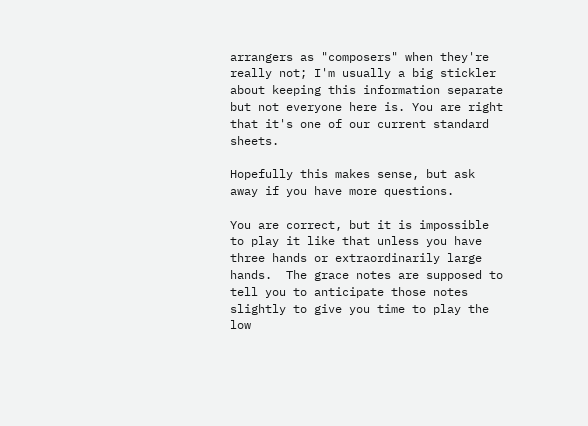arrangers as "composers" when they're really not; I'm usually a big stickler about keeping this information separate but not everyone here is. You are right that it's one of our current standard sheets.

Hopefully this makes sense, but ask away if you have more questions.

You are correct, but it is impossible to play it like that unless you have three hands or extraordinarily large hands.  The grace notes are supposed to tell you to anticipate those notes slightly to give you time to play the low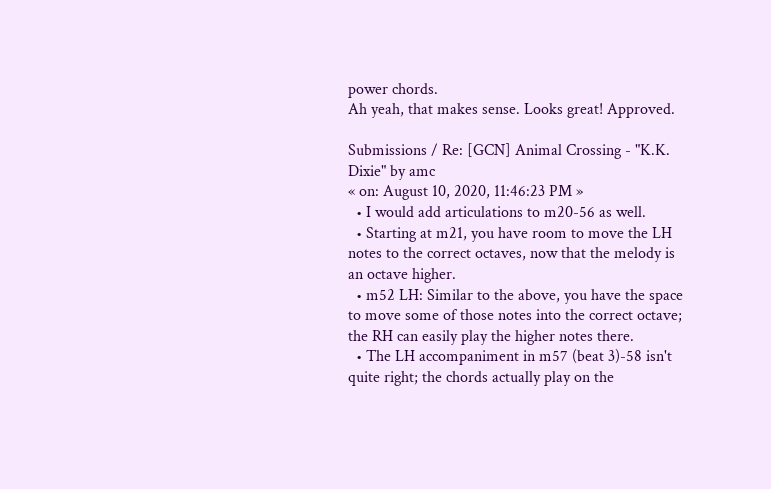power chords.
Ah yeah, that makes sense. Looks great! Approved.

Submissions / Re: [GCN] Animal Crossing - "K.K. Dixie" by amc
« on: August 10, 2020, 11:46:23 PM »
  • I would add articulations to m20-56 as well.
  • Starting at m21, you have room to move the LH notes to the correct octaves, now that the melody is an octave higher.
  • m52 LH: Similar to the above, you have the space to move some of those notes into the correct octave; the RH can easily play the higher notes there.
  • The LH accompaniment in m57 (beat 3)-58 isn't quite right; the chords actually play on the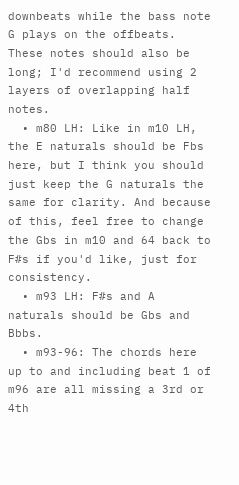downbeats while the bass note G plays on the offbeats. These notes should also be long; I'd recommend using 2 layers of overlapping half notes.
  • m80 LH: Like in m10 LH, the E naturals should be Fbs here, but I think you should just keep the G naturals the same for clarity. And because of this, feel free to change the Gbs in m10 and 64 back to F#s if you'd like, just for consistency.
  • m93 LH: F#s and A naturals should be Gbs and Bbbs.
  • m93-96: The chords here up to and including beat 1 of m96 are all missing a 3rd or 4th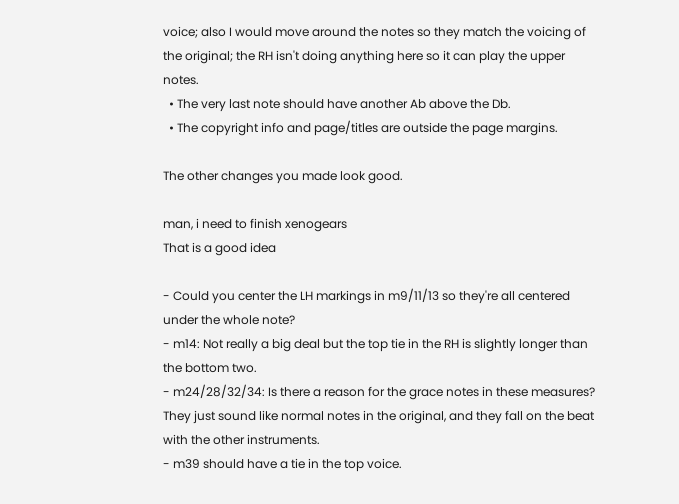voice; also I would move around the notes so they match the voicing of the original; the RH isn't doing anything here so it can play the upper notes.
  • The very last note should have another Ab above the Db.
  • The copyright info and page/titles are outside the page margins.

The other changes you made look good.

man, i need to finish xenogears
That is a good idea

- Could you center the LH markings in m9/11/13 so they're all centered under the whole note?
- m14: Not really a big deal but the top tie in the RH is slightly longer than the bottom two.
- m24/28/32/34: Is there a reason for the grace notes in these measures? They just sound like normal notes in the original, and they fall on the beat with the other instruments.
- m39 should have a tie in the top voice.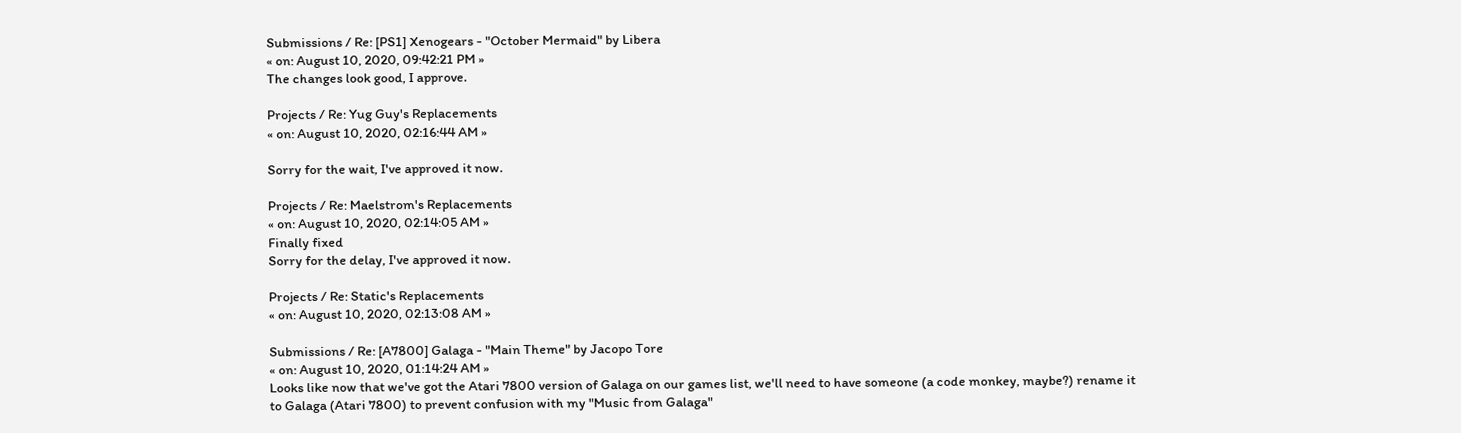Submissions / Re: [PS1] Xenogears - "October Mermaid" by Libera
« on: August 10, 2020, 09:42:21 PM »
The changes look good, I approve.

Projects / Re: Yug Guy's Replacements
« on: August 10, 2020, 02:16:44 AM »

Sorry for the wait, I've approved it now.

Projects / Re: Maelstrom's Replacements
« on: August 10, 2020, 02:14:05 AM »
Finally fixed
Sorry for the delay, I've approved it now.

Projects / Re: Static's Replacements
« on: August 10, 2020, 02:13:08 AM »

Submissions / Re: [A7800] Galaga - "Main Theme" by Jacopo Tore
« on: August 10, 2020, 01:14:24 AM »
Looks like now that we've got the Atari 7800 version of Galaga on our games list, we'll need to have someone (a code monkey, maybe?) rename it to Galaga (Atari 7800) to prevent confusion with my "Music from Galaga"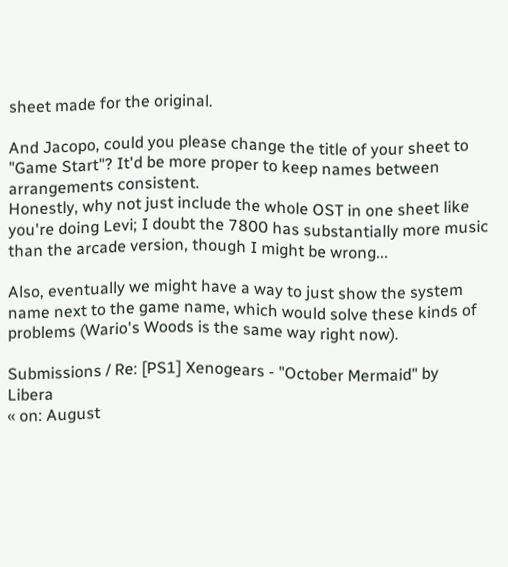sheet made for the original.

And Jacopo, could you please change the title of your sheet to "Game Start"? It'd be more proper to keep names between arrangements consistent.
Honestly, why not just include the whole OST in one sheet like you're doing Levi; I doubt the 7800 has substantially more music than the arcade version, though I might be wrong...

Also, eventually we might have a way to just show the system name next to the game name, which would solve these kinds of problems (Wario's Woods is the same way right now).

Submissions / Re: [PS1] Xenogears - "October Mermaid" by Libera
« on: August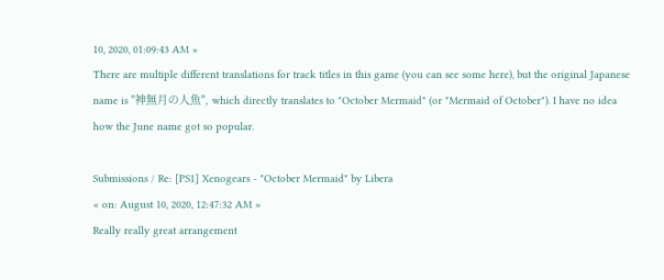10, 2020, 01:09:43 AM »
There are multiple different translations for track titles in this game (you can see some here), but the original Japanese name is "神無月の人魚", which directly translates to "October Mermaid" (or "Mermaid of October"). I have no idea how the June name got so popular.

Submissions / Re: [PS1] Xenogears - "October Mermaid" by Libera
« on: August 10, 2020, 12:47:32 AM »
Really really great arrangement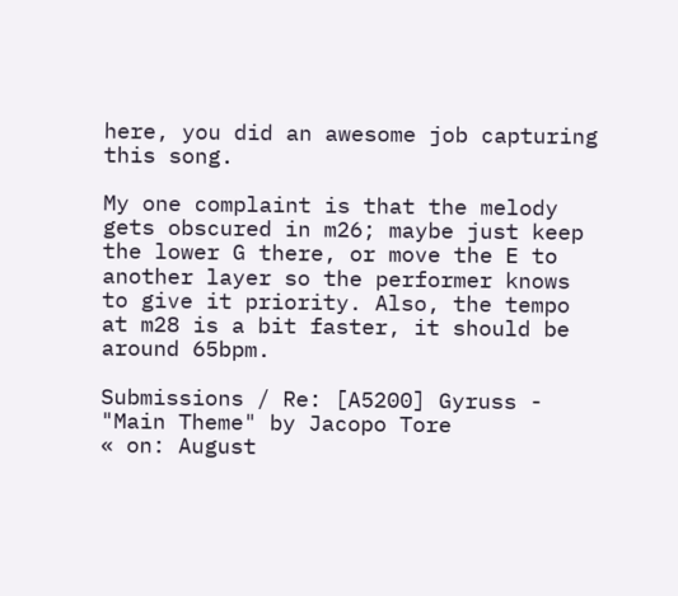here, you did an awesome job capturing this song.

My one complaint is that the melody gets obscured in m26; maybe just keep the lower G there, or move the E to another layer so the performer knows to give it priority. Also, the tempo at m28 is a bit faster, it should be around 65bpm.

Submissions / Re: [A5200] Gyruss - "Main Theme" by Jacopo Tore
« on: August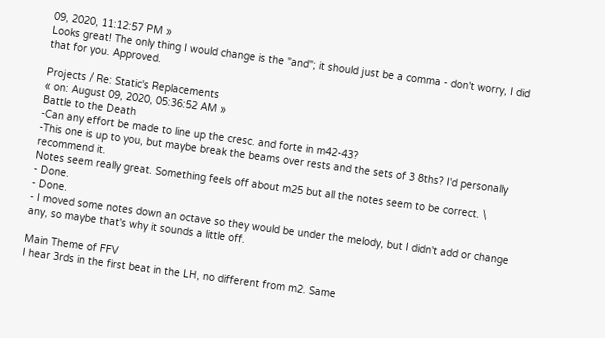09, 2020, 11:12:57 PM »
Looks great! The only thing I would change is the "and"; it should just be a comma - don't worry, I did that for you. Approved.

Projects / Re: Static's Replacements
« on: August 09, 2020, 05:36:52 AM »
Battle to the Death
-Can any effort be made to line up the cresc. and forte in m42-43?
-This one is up to you, but maybe break the beams over rests and the sets of 3 8ths? I'd personally recommend it.
Notes seem really great. Something feels off about m25 but all the notes seem to be correct. \
- Done.
- Done.
- I moved some notes down an octave so they would be under the melody, but I didn't add or change any, so maybe that's why it sounds a little off.

Main Theme of FFV
I hear 3rds in the first beat in the LH, no different from m2. Same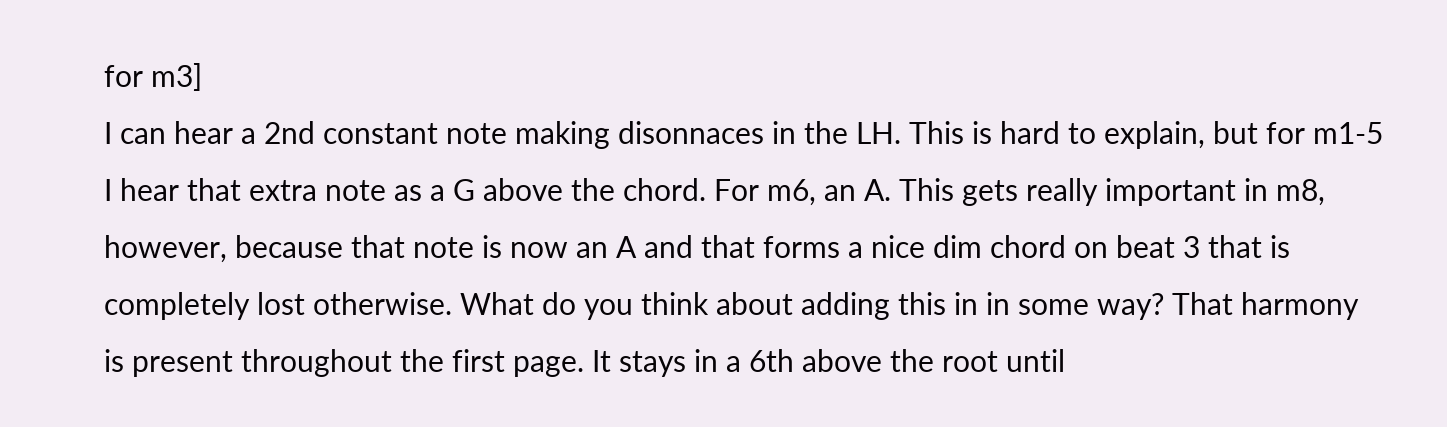for m3]
I can hear a 2nd constant note making disonnaces in the LH. This is hard to explain, but for m1-5 I hear that extra note as a G above the chord. For m6, an A. This gets really important in m8, however, because that note is now an A and that forms a nice dim chord on beat 3 that is completely lost otherwise. What do you think about adding this in in some way? That harmony is present throughout the first page. It stays in a 6th above the root until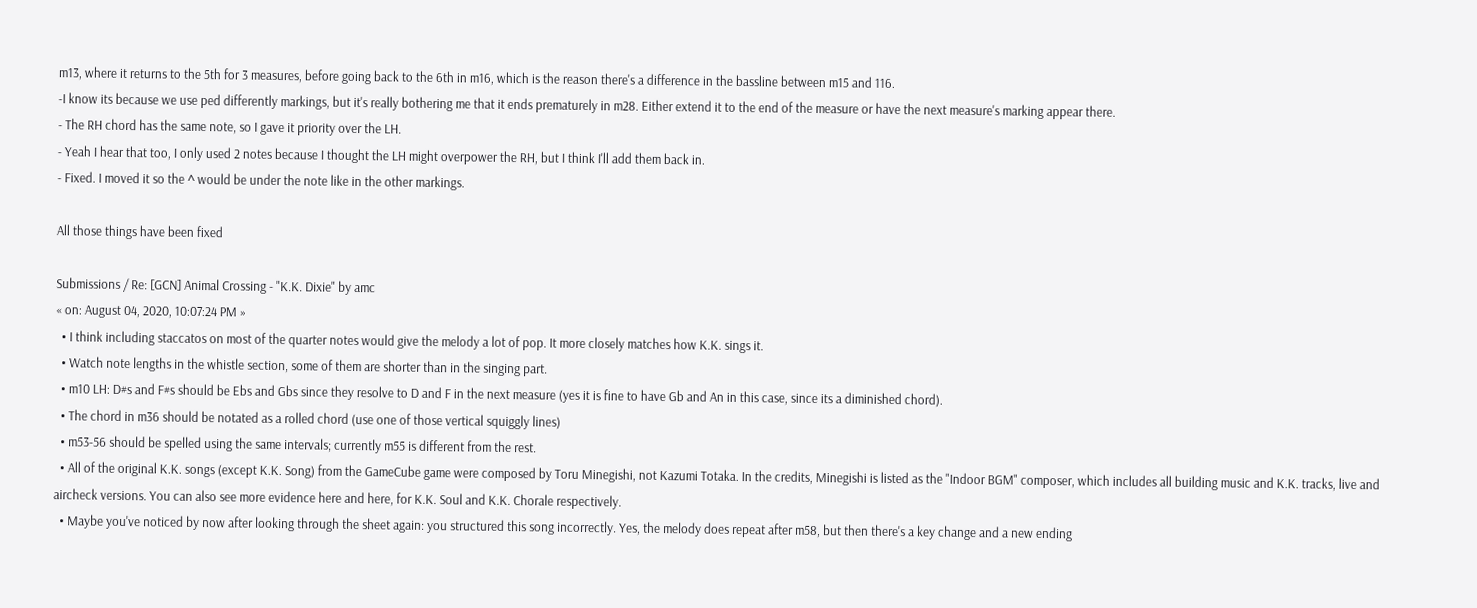m13, where it returns to the 5th for 3 measures, before going back to the 6th in m16, which is the reason there's a difference in the bassline between m15 and 116.
-I know its because we use ped differently markings, but it's really bothering me that it ends prematurely in m28. Either extend it to the end of the measure or have the next measure's marking appear there.
- The RH chord has the same note, so I gave it priority over the LH.
- Yeah I hear that too, I only used 2 notes because I thought the LH might overpower the RH, but I think I'll add them back in.
- Fixed. I moved it so the ^ would be under the note like in the other markings.

All those things have been fixed

Submissions / Re: [GCN] Animal Crossing - "K.K. Dixie" by amc
« on: August 04, 2020, 10:07:24 PM »
  • I think including staccatos on most of the quarter notes would give the melody a lot of pop. It more closely matches how K.K. sings it.
  • Watch note lengths in the whistle section, some of them are shorter than in the singing part.
  • m10 LH: D#s and F#s should be Ebs and Gbs since they resolve to D and F in the next measure (yes it is fine to have Gb and An in this case, since its a diminished chord).
  • The chord in m36 should be notated as a rolled chord (use one of those vertical squiggly lines)
  • m53-56 should be spelled using the same intervals; currently m55 is different from the rest.
  • All of the original K.K. songs (except K.K. Song) from the GameCube game were composed by Toru Minegishi, not Kazumi Totaka. In the credits, Minegishi is listed as the "Indoor BGM" composer, which includes all building music and K.K. tracks, live and aircheck versions. You can also see more evidence here and here, for K.K. Soul and K.K. Chorale respectively.
  • Maybe you've noticed by now after looking through the sheet again: you structured this song incorrectly. Yes, the melody does repeat after m58, but then there's a key change and a new ending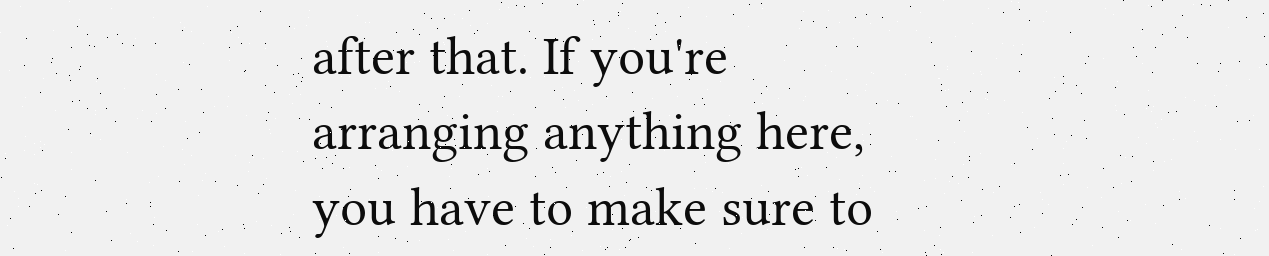after that. If you're arranging anything here, you have to make sure to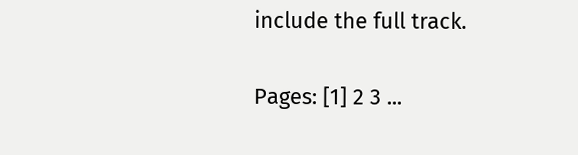include the full track.

Pages: [1] 2 3 ...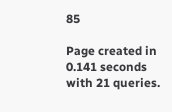85

Page created in 0.141 seconds with 21 queries.